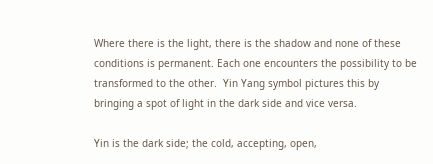Where there is the light, there is the shadow and none of these conditions is permanent. Each one encounters the possibility to be transformed to the other.  Yin Yang symbol pictures this by bringing a spot of light in the dark side and vice versa.

Yin is the dark side; the cold, accepting, open,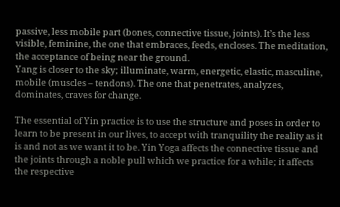passive, less mobile part (bones, connective tissue, joints). It’s the less visible, feminine, the one that embraces, feeds, encloses. The meditation, the acceptance of being near the ground.
Yang is closer to the sky; illuminate, warm, energetic, elastic, masculine, mobile (muscles – tendons). The one that penetrates, analyzes, dominates, craves for change.

The essential of Yin practice is to use the structure and poses in order to learn to be present in our lives, to accept with tranquility the reality as it is and not as we want it to be. Yin Yoga affects the connective tissue and the joints through a noble pull which we practice for a while; it affects the respective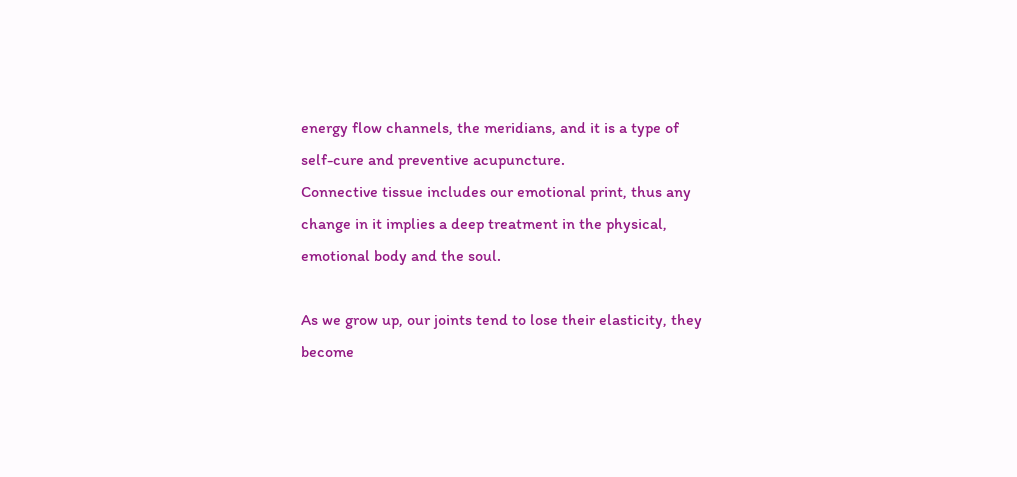energy flow channels, the meridians, and it is a type of self-cure and preventive acupuncture.
Connective tissue includes our emotional print, thus any change in it implies a deep treatment in the physical, emotional body and the soul.

As we grow up, our joints tend to lose their elasticity, they become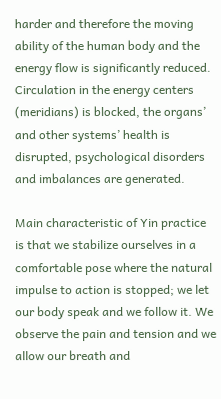harder and therefore the moving ability of the human body and the energy flow is significantly reduced. Circulation in the energy centers (meridians) is blocked, the organs’ and other systems’ health is disrupted, psychological disorders and imbalances are generated.

Main characteristic of Yin practice is that we stabilize ourselves in a comfortable pose where the natural impulse to action is stopped; we let our body speak and we follow it. We observe the pain and tension and we allow our breath and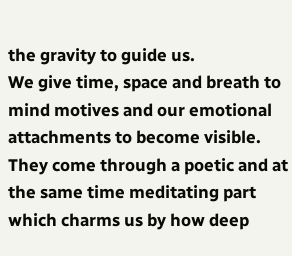the gravity to guide us.
We give time, space and breath to mind motives and our emotional attachments to become visible.
They come through a poetic and at the same time meditating part which charms us by how deep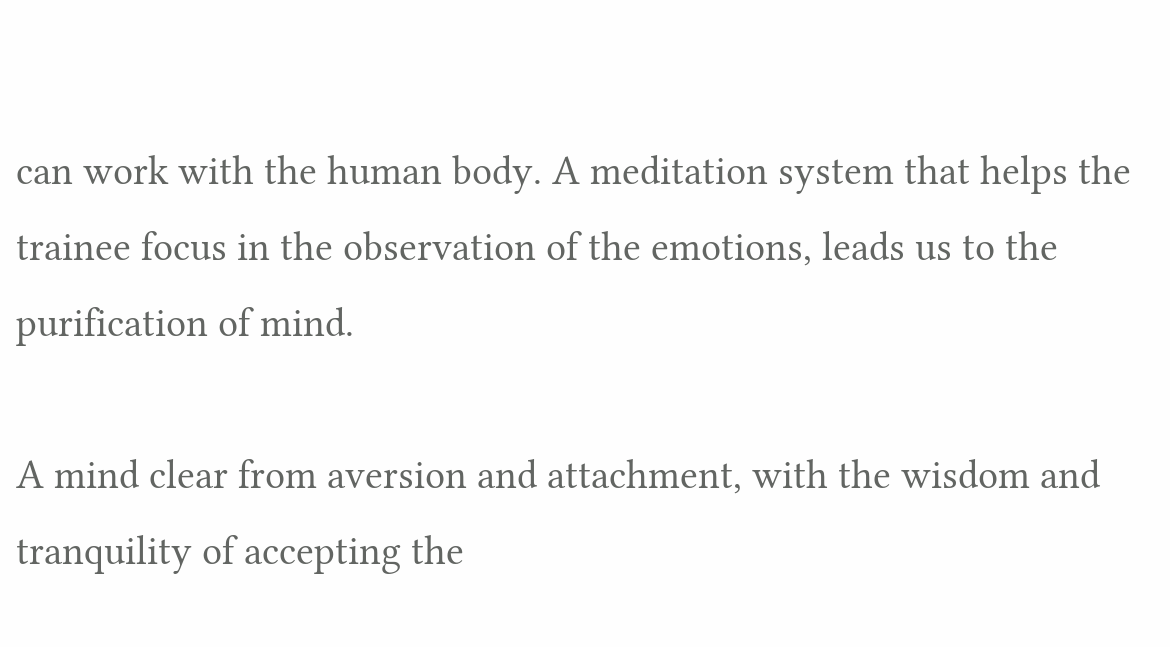can work with the human body. A meditation system that helps the trainee focus in the observation of the emotions, leads us to the purification of mind.

A mind clear from aversion and attachment, with the wisdom and tranquility of accepting the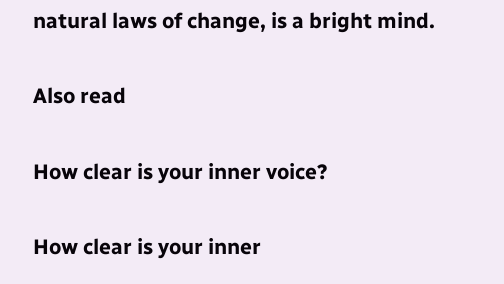natural laws of change, is a bright mind.

Also read

How clear is your inner voice?

How clear is your inner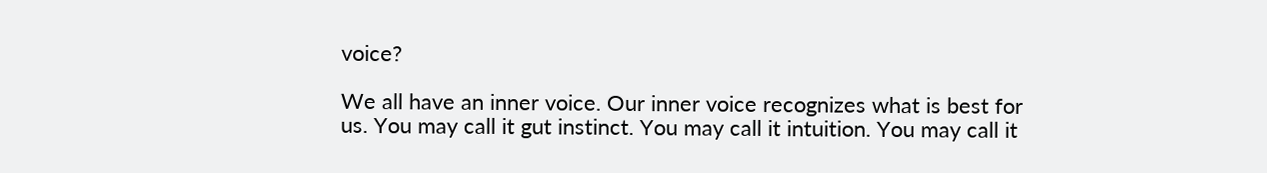voice?

We all have an inner voice. Our inner voice recognizes what is best for us. You may call it gut instinct. You may call it intuition. You may call it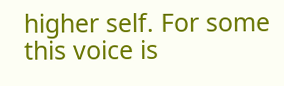higher self. For some this voice is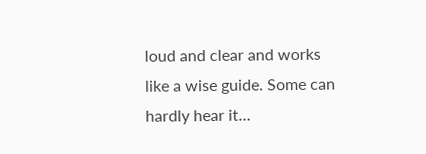loud and clear and works like a wise guide. Some can hardly hear it…